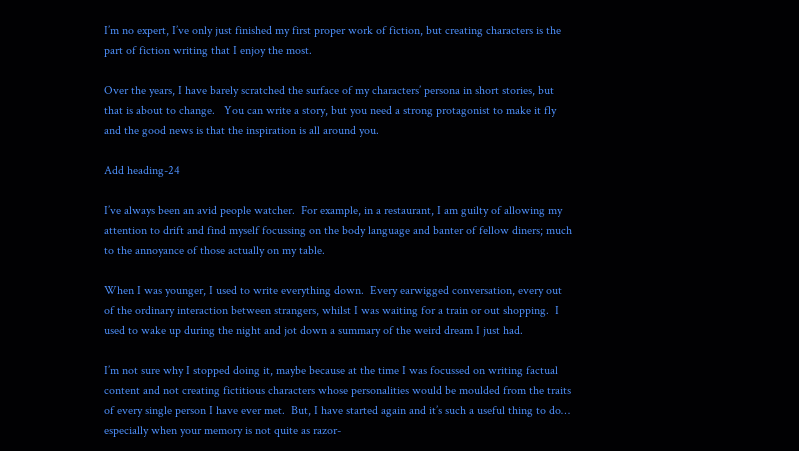I’m no expert, I’ve only just finished my first proper work of fiction, but creating characters is the part of fiction writing that I enjoy the most.

Over the years, I have barely scratched the surface of my characters’ persona in short stories, but that is about to change.   You can write a story, but you need a strong protagonist to make it fly and the good news is that the inspiration is all around you.

Add heading-24

I’ve always been an avid people watcher.  For example, in a restaurant, I am guilty of allowing my attention to drift and find myself focussing on the body language and banter of fellow diners; much to the annoyance of those actually on my table.

When I was younger, I used to write everything down.  Every earwigged conversation, every out of the ordinary interaction between strangers, whilst I was waiting for a train or out shopping.  I used to wake up during the night and jot down a summary of the weird dream I just had.

I’m not sure why I stopped doing it, maybe because at the time I was focussed on writing factual content and not creating fictitious characters whose personalities would be moulded from the traits of every single person I have ever met.  But, I have started again and it’s such a useful thing to do… especially when your memory is not quite as razor-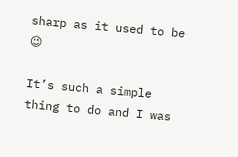sharp as it used to be 😉

It’s such a simple thing to do and I was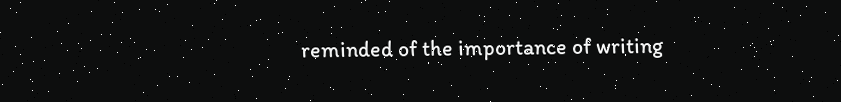reminded of the importance of writing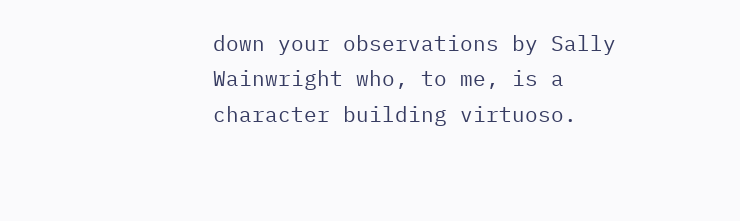down your observations by Sally Wainwright who, to me, is a character building virtuoso.